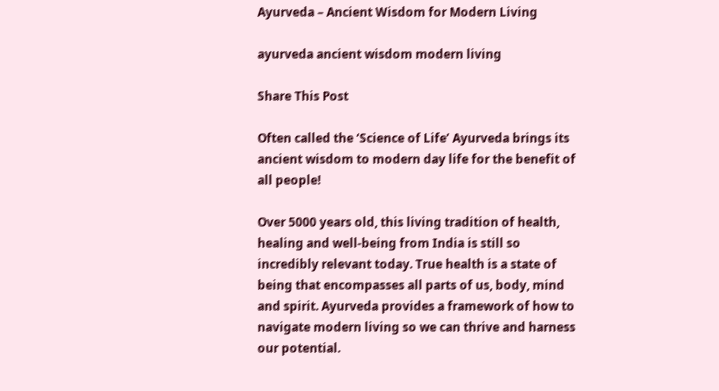Ayurveda – Ancient Wisdom for Modern Living

ayurveda ancient wisdom modern living

Share This Post

Often called the ‘Science of Life’ Ayurveda brings its ancient wisdom to modern day life for the benefit of all people!

Over 5000 years old, this living tradition of health, healing and well-being from India is still so incredibly relevant today. True health is a state of being that encompasses all parts of us, body, mind and spirit. Ayurveda provides a framework of how to navigate modern living so we can thrive and harness our potential.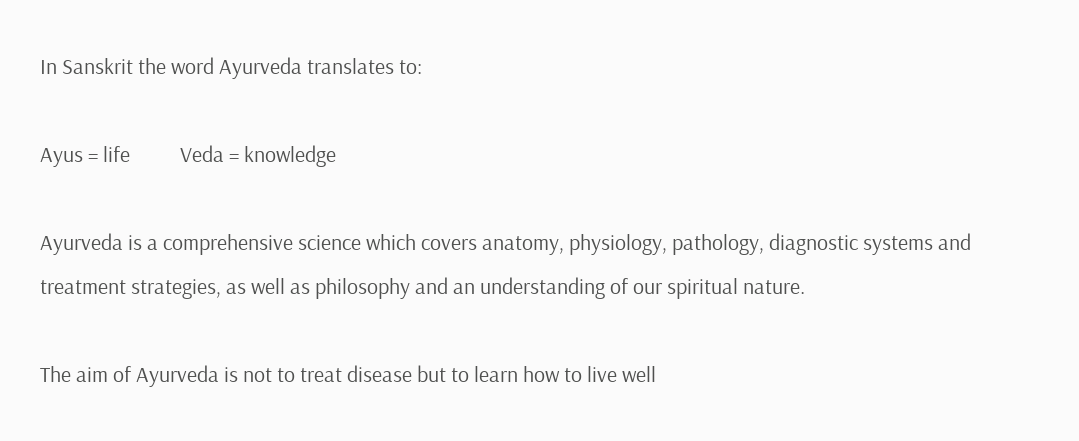In Sanskrit the word Ayurveda translates to:

Ayus = life          Veda = knowledge

Ayurveda is a comprehensive science which covers anatomy, physiology, pathology, diagnostic systems and treatment strategies, as well as philosophy and an understanding of our spiritual nature.

The aim of Ayurveda is not to treat disease but to learn how to live well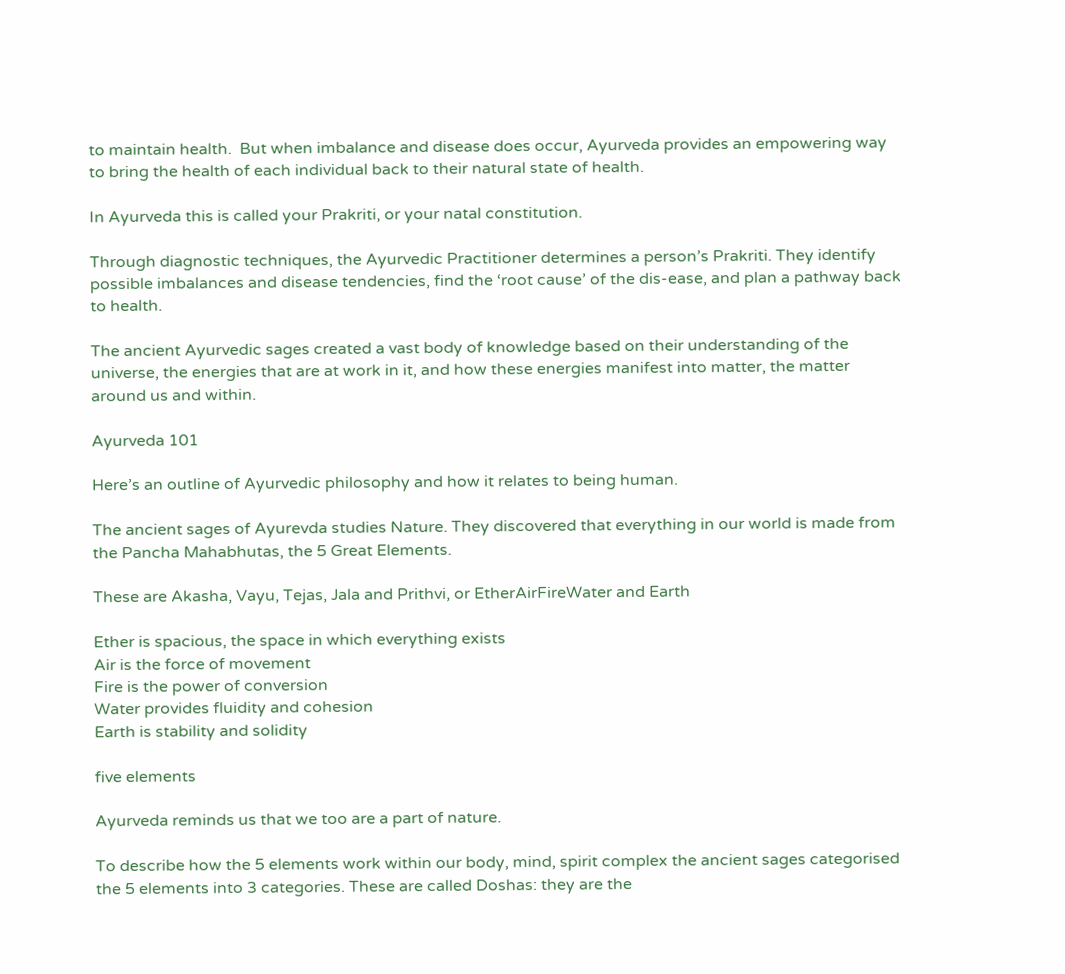to maintain health.  But when imbalance and disease does occur, Ayurveda provides an empowering way to bring the health of each individual back to their natural state of health.

In Ayurveda this is called your Prakriti, or your natal constitution.

Through diagnostic techniques, the Ayurvedic Practitioner determines a person’s Prakriti. They identify possible imbalances and disease tendencies, find the ‘root cause’ of the dis-ease, and plan a pathway back to health.

The ancient Ayurvedic sages created a vast body of knowledge based on their understanding of the universe, the energies that are at work in it, and how these energies manifest into matter, the matter around us and within.

Ayurveda 101

Here’s an outline of Ayurvedic philosophy and how it relates to being human.

The ancient sages of Ayurevda studies Nature. They discovered that everything in our world is made from the Pancha Mahabhutas, the 5 Great Elements.

These are Akasha, Vayu, Tejas, Jala and Prithvi, or EtherAirFireWater and Earth

Ether is spacious, the space in which everything exists
Air is the force of movement
Fire is the power of conversion
Water provides fluidity and cohesion
Earth is stability and solidity

five elements

Ayurveda reminds us that we too are a part of nature.

To describe how the 5 elements work within our body, mind, spirit complex the ancient sages categorised the 5 elements into 3 categories. These are called Doshas: they are the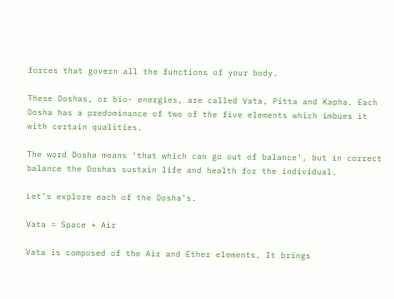forces that govern all the functions of your body.

These Doshas, or bio- energies, are called Vata, Pitta and Kapha. Each Dosha has a predominance of two of the five elements which imbues it with certain qualities.

The word Dosha means ‘that which can go out of balance’, but in correct balance the Doshas sustain life and health for the individual.

Let’s explore each of the Dosha’s.

Vata = Space + Air

Vata is composed of the Air and Ether elements. It brings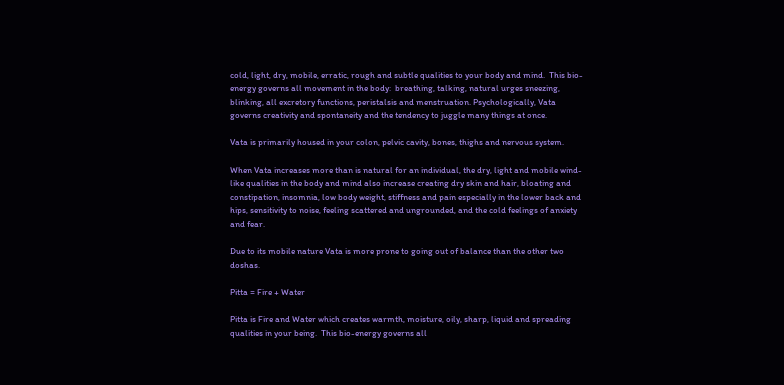cold, light, dry, mobile, erratic, rough and subtle qualities to your body and mind.  This bio-energy governs all movement in the body:  breathing, talking, natural urges sneezing, blinking, all excretory functions, peristalsis and menstruation. Psychologically, Vata governs creativity and spontaneity and the tendency to juggle many things at once.

Vata is primarily housed in your colon, pelvic cavity, bones, thighs and nervous system.

When Vata increases more than is natural for an individual, the dry, light and mobile wind-like qualities in the body and mind also increase creating dry skin and hair, bloating and constipation, insomnia, low body weight, stiffness and pain especially in the lower back and hips, sensitivity to noise, feeling scattered and ungrounded, and the cold feelings of anxiety and fear.

Due to its mobile nature Vata is more prone to going out of balance than the other two doshas.

Pitta = Fire + Water

Pitta is Fire and Water which creates warmth, moisture, oily, sharp, liquid and spreading qualities in your being.  This bio-energy governs all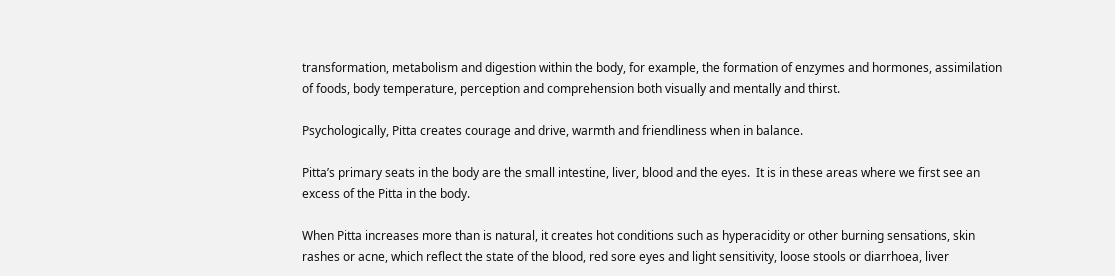transformation, metabolism and digestion within the body, for example, the formation of enzymes and hormones, assimilation of foods, body temperature, perception and comprehension both visually and mentally and thirst.

Psychologically, Pitta creates courage and drive, warmth and friendliness when in balance.

Pitta’s primary seats in the body are the small intestine, liver, blood and the eyes.  It is in these areas where we first see an excess of the Pitta in the body.

When Pitta increases more than is natural, it creates hot conditions such as hyperacidity or other burning sensations, skin rashes or acne, which reflect the state of the blood, red sore eyes and light sensitivity, loose stools or diarrhoea, liver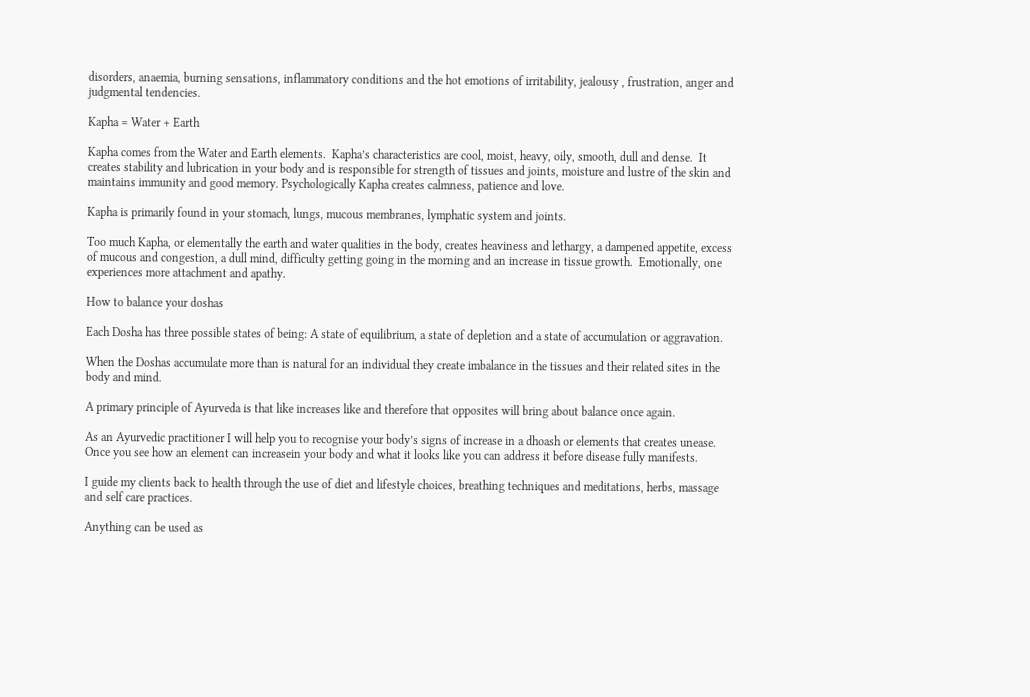disorders, anaemia, burning sensations, inflammatory conditions and the hot emotions of irritability, jealousy , frustration, anger and judgmental tendencies.

Kapha = Water + Earth

Kapha comes from the Water and Earth elements.  Kapha’s characteristics are cool, moist, heavy, oily, smooth, dull and dense.  It creates stability and lubrication in your body and is responsible for strength of tissues and joints, moisture and lustre of the skin and maintains immunity and good memory. Psychologically Kapha creates calmness, patience and love.

Kapha is primarily found in your stomach, lungs, mucous membranes, lymphatic system and joints.

Too much Kapha, or elementally the earth and water qualities in the body, creates heaviness and lethargy, a dampened appetite, excess of mucous and congestion, a dull mind, difficulty getting going in the morning and an increase in tissue growth.  Emotionally, one experiences more attachment and apathy.

How to balance your doshas

Each Dosha has three possible states of being: A state of equilibrium, a state of depletion and a state of accumulation or aggravation.

When the Doshas accumulate more than is natural for an individual they create imbalance in the tissues and their related sites in the body and mind.

A primary principle of Ayurveda is that like increases like and therefore that opposites will bring about balance once again.

As an Ayurvedic practitioner I will help you to recognise your body’s signs of increase in a dhoash or elements that creates unease. Once you see how an element can increasein your body and what it looks like you can address it before disease fully manifests.

I guide my clients back to health through the use of diet and lifestyle choices, breathing techniques and meditations, herbs, massage and self care practices.

Anything can be used as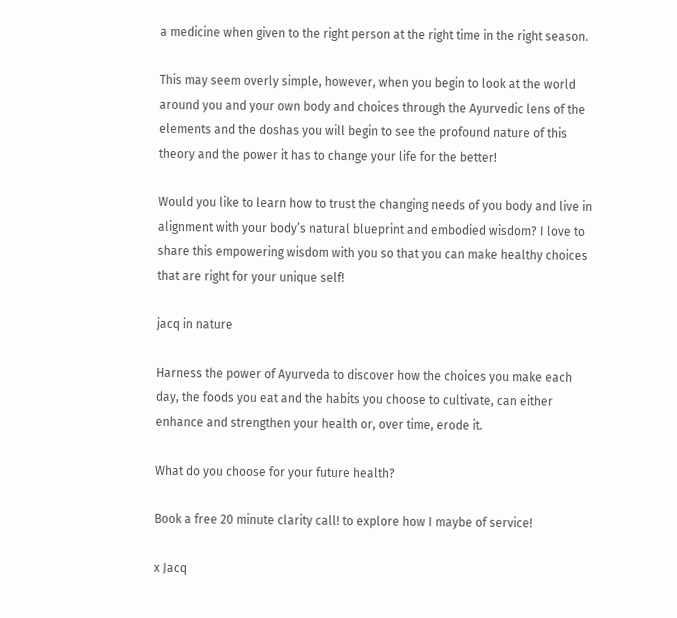a medicine when given to the right person at the right time in the right season.

This may seem overly simple, however, when you begin to look at the world around you and your own body and choices through the Ayurvedic lens of the elements and the doshas you will begin to see the profound nature of this theory and the power it has to change your life for the better!

Would you like to learn how to trust the changing needs of you body and live in alignment with your body’s natural blueprint and embodied wisdom? I love to share this empowering wisdom with you so that you can make healthy choices that are right for your unique self!

jacq in nature

Harness the power of Ayurveda to discover how the choices you make each day, the foods you eat and the habits you choose to cultivate, can either enhance and strengthen your health or, over time, erode it.

What do you choose for your future health?

Book a free 20 minute clarity call! to explore how I maybe of service!

x Jacq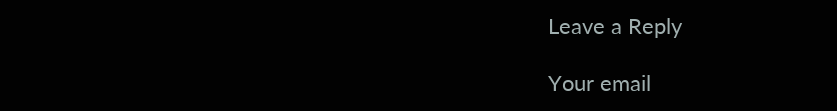Leave a Reply

Your email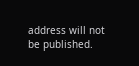address will not be published.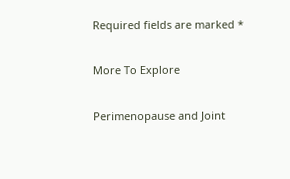Required fields are marked *

More To Explore

Perimenopause and Joint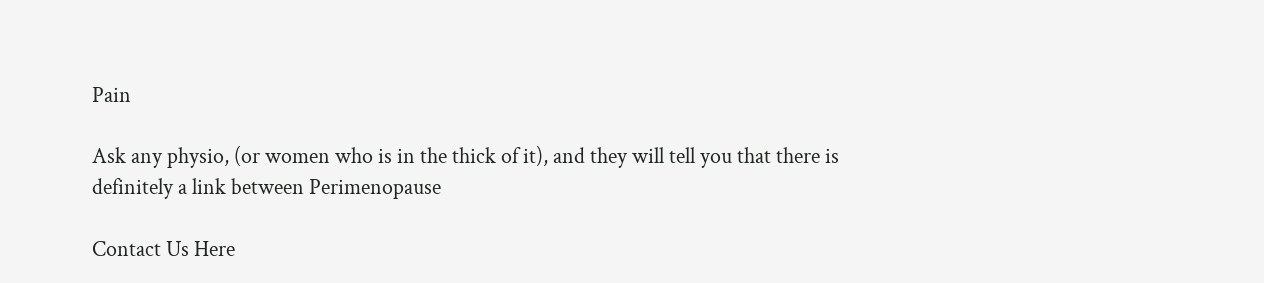Pain

Ask any physio, (or women who is in the thick of it), and they will tell you that there is definitely a link between Perimenopause

Contact Us Here